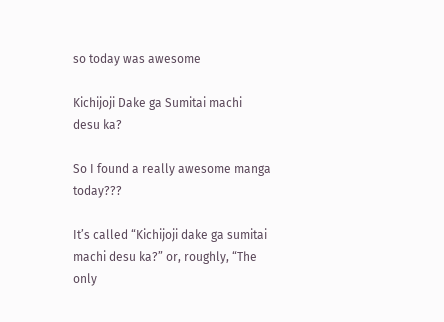so today was awesome

Kichijoji Dake ga Sumitai machi desu ka?

So I found a really awesome manga today???

It’s called “Kichijoji dake ga sumitai machi desu ka?” or, roughly, “The only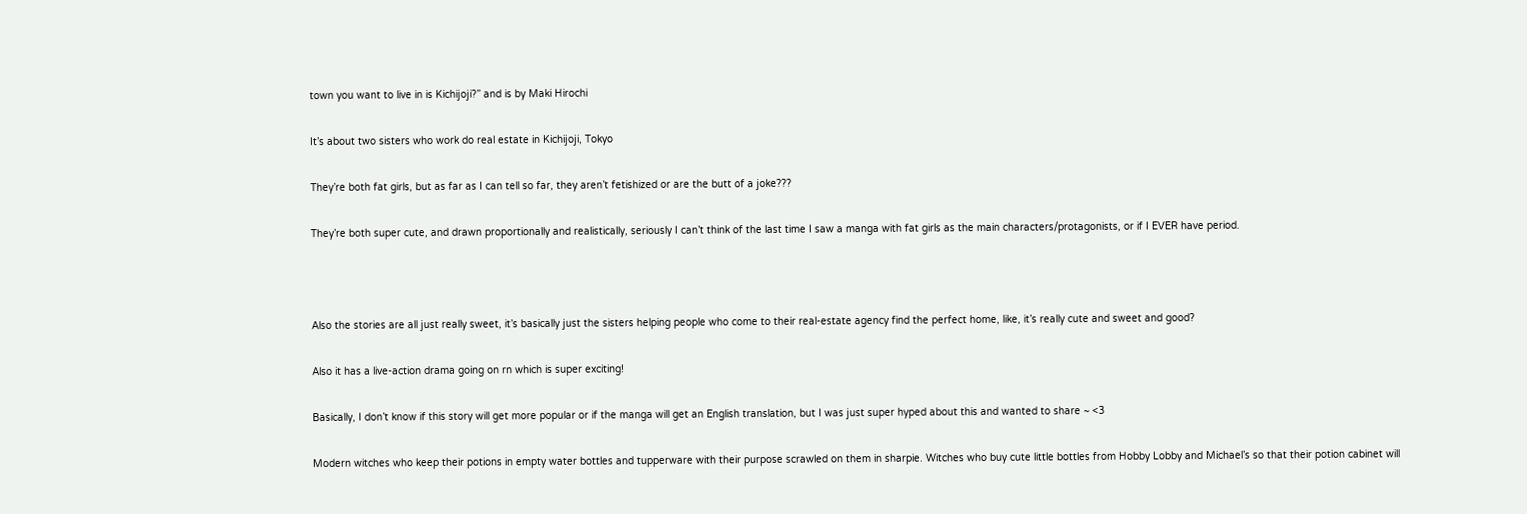town you want to live in is Kichijoji?” and is by Maki Hirochi

It’s about two sisters who work do real estate in Kichijoji, Tokyo

They’re both fat girls, but as far as I can tell so far, they aren’t fetishized or are the butt of a joke???

They’re both super cute, and drawn proportionally and realistically, seriously I can’t think of the last time I saw a manga with fat girls as the main characters/protagonists, or if I EVER have period.



Also the stories are all just really sweet, it’s basically just the sisters helping people who come to their real-estate agency find the perfect home, like, it’s really cute and sweet and good?

Also it has a live-action drama going on rn which is super exciting!

Basically, I don’t know if this story will get more popular or if the manga will get an English translation, but I was just super hyped about this and wanted to share ~ <3

Modern witches who keep their potions in empty water bottles and tupperware with their purpose scrawled on them in sharpie. Witches who buy cute little bottles from Hobby Lobby and Michael’s so that their potion cabinet will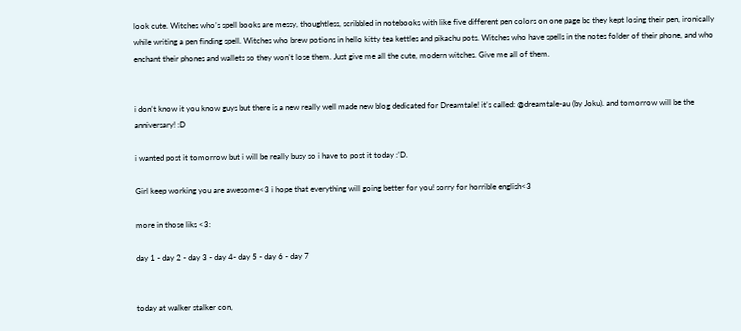look cute. Witches who’s spell books are messy, thoughtless, scribbled in notebooks with like five different pen colors on one page bc they kept losing their pen, ironically while writing a pen finding spell. Witches who brew potions in hello kitty tea kettles and pikachu pots. Witches who have spells in the notes folder of their phone, and who enchant their phones and wallets so they won’t lose them. Just give me all the cute, modern witches. Give me all of them.


i don’t know it you know guys but there is a new really well made new blog dedicated for Dreamtale! it’s called: @dreamtale-au (by Joku). and tomorrow will be the anniversary! :D

i wanted post it tomorrow but i will be really busy so i have to post it today :’D.

Girl keep working you are awesome<3 i hope that everything will going better for you! sorry for horrible english<3

more in those liks <3:

day 1 - day 2 - day 3 - day 4- day 5 - day 6 - day 7


today at walker stalker con,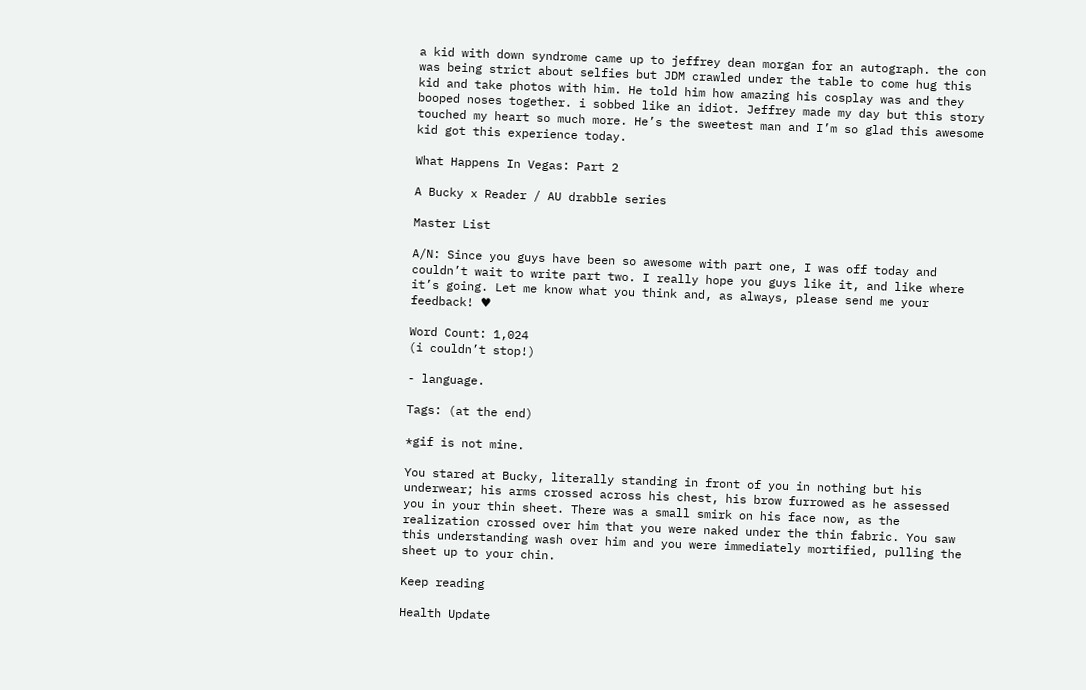a kid with down syndrome came up to jeffrey dean morgan for an autograph. the con was being strict about selfies but JDM crawled under the table to come hug this kid and take photos with him. He told him how amazing his cosplay was and they booped noses together. i sobbed like an idiot. Jeffrey made my day but this story touched my heart so much more. He’s the sweetest man and I’m so glad this awesome kid got this experience today.

What Happens In Vegas: Part 2

A Bucky x Reader / AU drabble series

Master List

A/N: Since you guys have been so awesome with part one, I was off today and couldn’t wait to write part two. I really hope you guys like it, and like where it’s going. Let me know what you think and, as always, please send me your feedback! ♥

Word Count: 1,024
(i couldn’t stop!)

- language.

Tags: (at the end)

*gif is not mine.

You stared at Bucky, literally standing in front of you in nothing but his underwear; his arms crossed across his chest, his brow furrowed as he assessed you in your thin sheet. There was a small smirk on his face now, as the realization crossed over him that you were naked under the thin fabric. You saw this understanding wash over him and you were immediately mortified, pulling the sheet up to your chin.

Keep reading

Health Update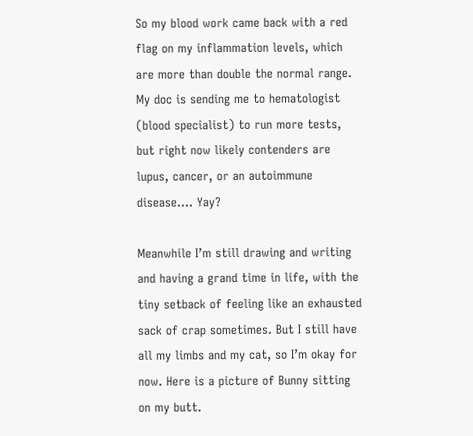So my blood work came back with a red flag on my inflammation levels, which are more than double the normal range. My doc is sending me to hematologist (blood specialist) to run more tests, but right now likely contenders are lupus, cancer, or an autoimmune disease…. Yay?

Meanwhile I’m still drawing and writing and having a grand time in life, with the tiny setback of feeling like an exhausted sack of crap sometimes. But I still have all my limbs and my cat, so I’m okay for now. Here is a picture of Bunny sitting on my butt.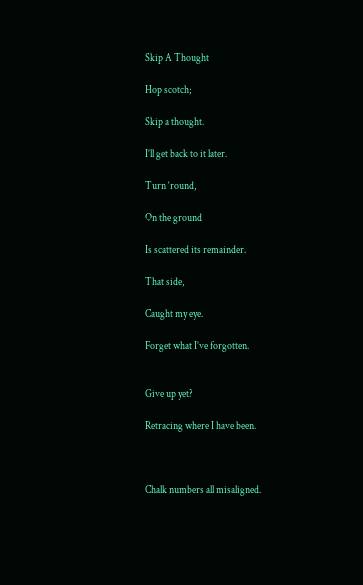Skip A Thought

Hop scotch;

Skip a thought.

I’ll get back to it later.

Turn ‘round,

On the ground

Is scattered its remainder.

That side,

Caught my eye.

Forget what I’ve forgotten.


Give up yet?

Retracing where I have been.



Chalk numbers all misaligned.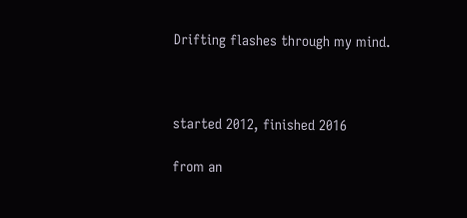Drifting flashes through my mind.



started 2012, finished 2016

from an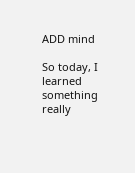ADD mind

So today, I learned something really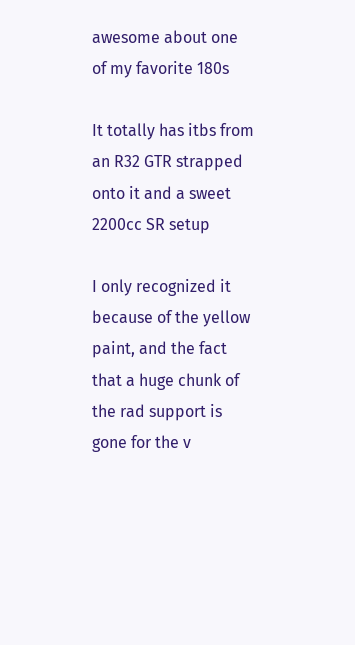awesome about one of my favorite 180s

It totally has itbs from an R32 GTR strapped onto it and a sweet 2200cc SR setup

I only recognized it because of the yellow paint, and the fact that a huge chunk of the rad support is gone for the v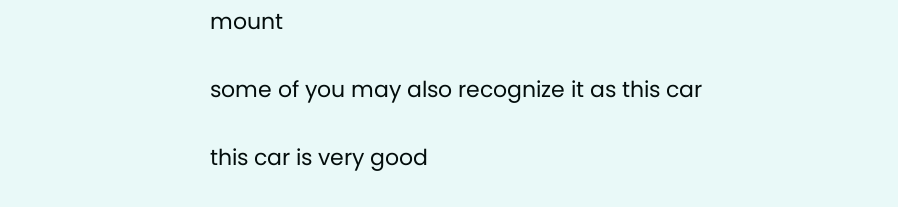mount

some of you may also recognize it as this car

this car is very good